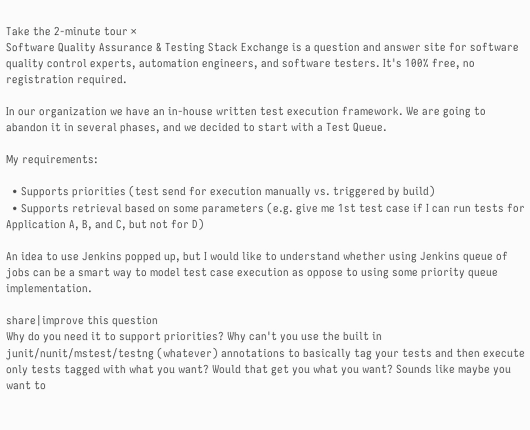Take the 2-minute tour ×
Software Quality Assurance & Testing Stack Exchange is a question and answer site for software quality control experts, automation engineers, and software testers. It's 100% free, no registration required.

In our organization we have an in-house written test execution framework. We are going to abandon it in several phases, and we decided to start with a Test Queue.

My requirements:

  • Supports priorities (test send for execution manually vs. triggered by build)
  • Supports retrieval based on some parameters (e.g. give me 1st test case if I can run tests for Application A, B, and C, but not for D)

An idea to use Jenkins popped up, but I would like to understand whether using Jenkins queue of jobs can be a smart way to model test case execution as oppose to using some priority queue implementation.

share|improve this question
Why do you need it to support priorities? Why can't you use the built in junit/nunit/mstest/testng (whatever) annotations to basically tag your tests and then execute only tests tagged with what you want? Would that get you what you want? Sounds like maybe you want to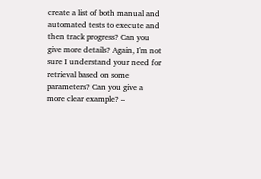create a list of both manual and automated tests to execute and then track progress? Can you give more details? Again, I'm not sure I understand your need for retrieval based on some parameters? Can you give a more clear example? –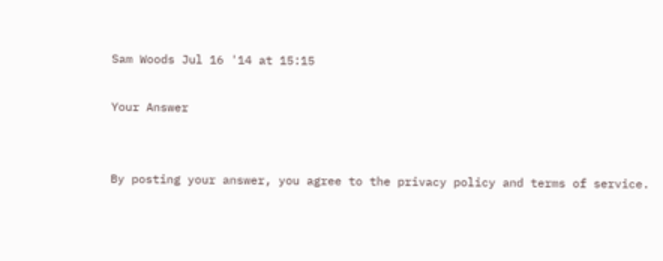Sam Woods Jul 16 '14 at 15:15

Your Answer


By posting your answer, you agree to the privacy policy and terms of service.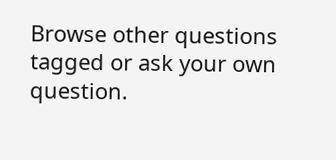Browse other questions tagged or ask your own question.